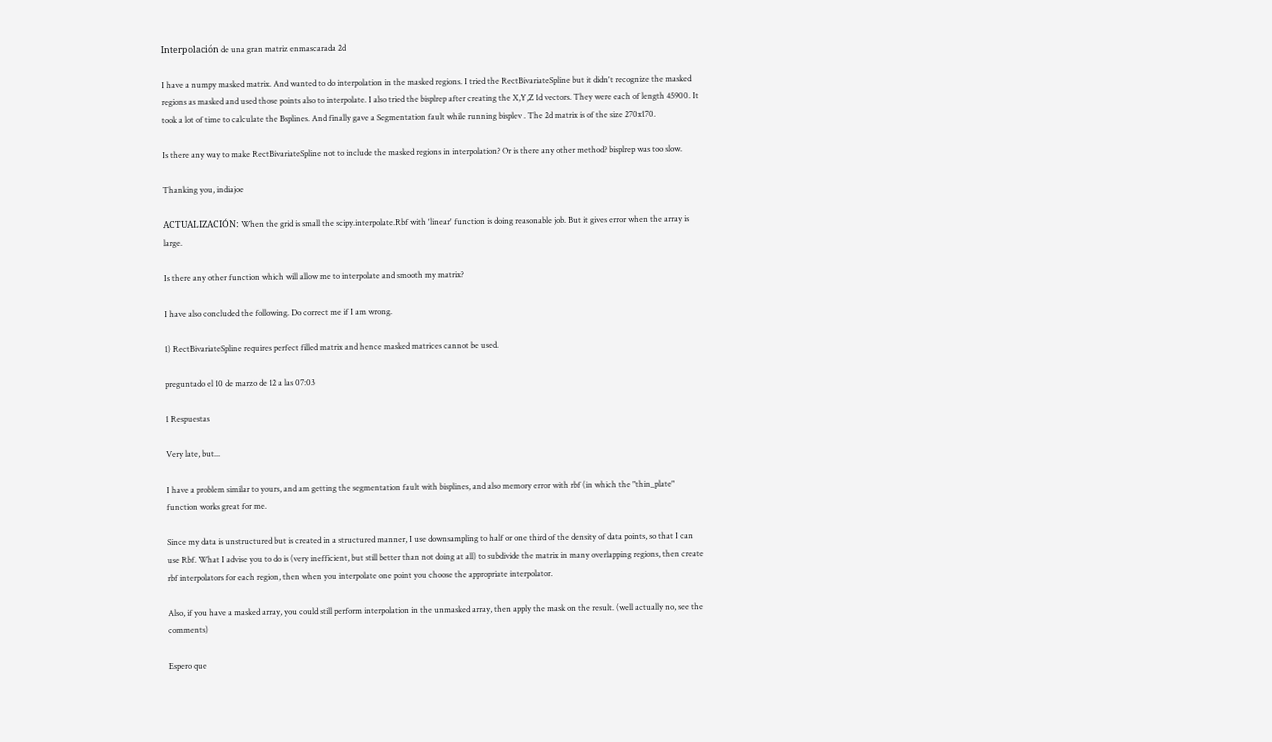Interpolación de una gran matriz enmascarada 2d

I have a numpy masked matrix. And wanted to do interpolation in the masked regions. I tried the RectBivariateSpline but it didn't recognize the masked regions as masked and used those points also to interpolate. I also tried the bisplrep after creating the X,Y,Z 1d vectors. They were each of length 45900. It took a lot of time to calculate the Bsplines. And finally gave a Segmentation fault while running bisplev . The 2d matrix is of the size 270x170.

Is there any way to make RectBivariateSpline not to include the masked regions in interpolation? Or is there any other method? bisplrep was too slow.

Thanking you, indiajoe

ACTUALIZACIÓN: When the grid is small the scipy.interpolate.Rbf with 'linear' function is doing reasonable job. But it gives error when the array is large.

Is there any other function which will allow me to interpolate and smooth my matrix?

I have also concluded the following. Do correct me if I am wrong.

1) RectBivariateSpline requires perfect filled matrix and hence masked matrices cannot be used.

preguntado el 10 de marzo de 12 a las 07:03

1 Respuestas

Very late, but...

I have a problem similar to yours, and am getting the segmentation fault with bisplines, and also memory error with rbf (in which the "thin_plate" function works great for me.

Since my data is unstructured but is created in a structured manner, I use downsampling to half or one third of the density of data points, so that I can use Rbf. What I advise you to do is (very inefficient, but still better than not doing at all) to subdivide the matrix in many overlapping regions, then create rbf interpolators for each region, then when you interpolate one point you choose the appropriate interpolator.

Also, if you have a masked array, you could still perform interpolation in the unmasked array, then apply the mask on the result. (well actually no, see the comments)

Espero que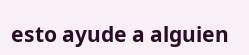esto ayude a alguien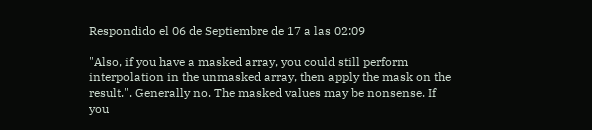Respondido el 06 de Septiembre de 17 a las 02:09

"Also, if you have a masked array, you could still perform interpolation in the unmasked array, then apply the mask on the result.". Generally no. The masked values may be nonsense. If you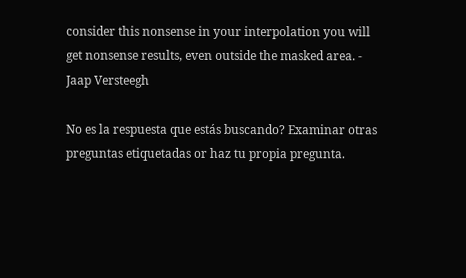consider this nonsense in your interpolation you will get nonsense results, even outside the masked area. - Jaap Versteegh

No es la respuesta que estás buscando? Examinar otras preguntas etiquetadas or haz tu propia pregunta.